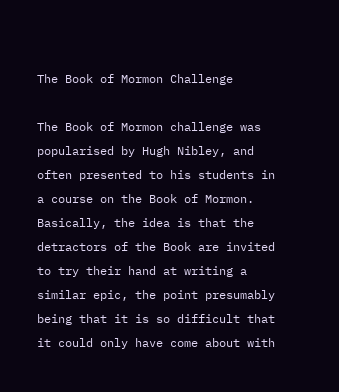The Book of Mormon Challenge

The Book of Mormon challenge was popularised by Hugh Nibley, and often presented to his students in a course on the Book of Mormon. Basically, the idea is that the detractors of the Book are invited to try their hand at writing a similar epic, the point presumably being that it is so difficult that it could only have come about with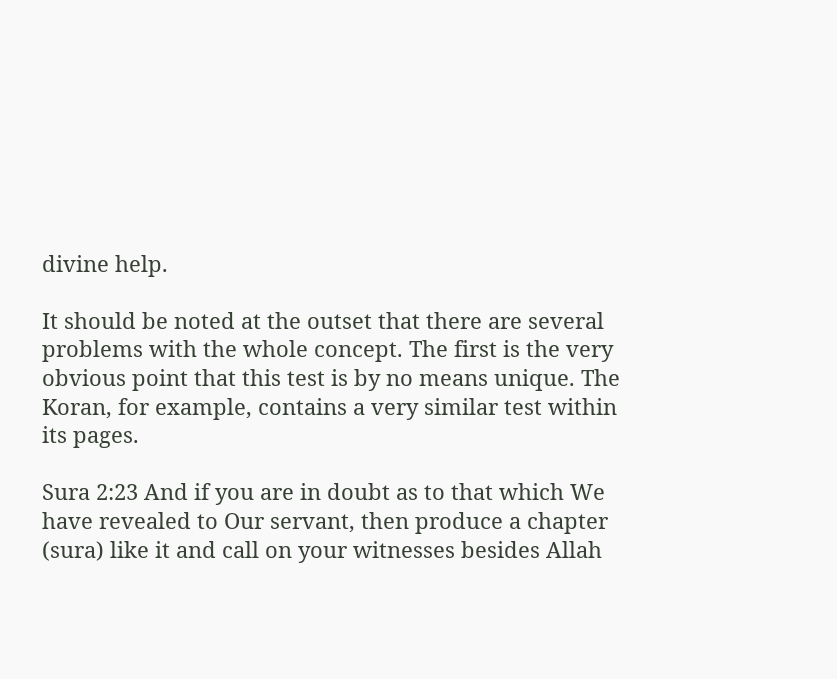divine help.

It should be noted at the outset that there are several problems with the whole concept. The first is the very obvious point that this test is by no means unique. The Koran, for example, contains a very similar test within its pages.

Sura 2:23 And if you are in doubt as to that which We have revealed to Our servant, then produce a chapter (sura) like it and call on your witnesses besides Allah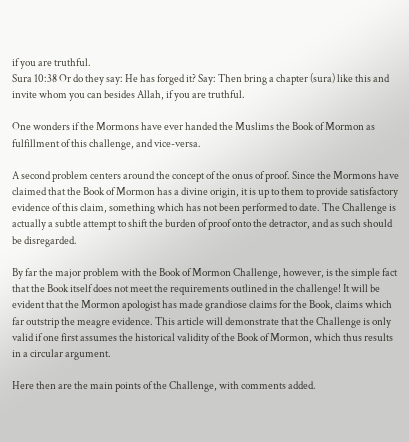if you are truthful.
Sura 10:38 Or do they say: He has forged it? Say: Then bring a chapter (sura) like this and invite whom you can besides Allah, if you are truthful.

One wonders if the Mormons have ever handed the Muslims the Book of Mormon as fulfillment of this challenge, and vice-versa.

A second problem centers around the concept of the onus of proof. Since the Mormons have claimed that the Book of Mormon has a divine origin, it is up to them to provide satisfactory evidence of this claim, something which has not been performed to date. The Challenge is actually a subtle attempt to shift the burden of proof onto the detractor, and as such should be disregarded.

By far the major problem with the Book of Mormon Challenge, however, is the simple fact that the Book itself does not meet the requirements outlined in the challenge! It will be evident that the Mormon apologist has made grandiose claims for the Book, claims which far outstrip the meagre evidence. This article will demonstrate that the Challenge is only valid if one first assumes the historical validity of the Book of Mormon, which thus results in a circular argument.

Here then are the main points of the Challenge, with comments added.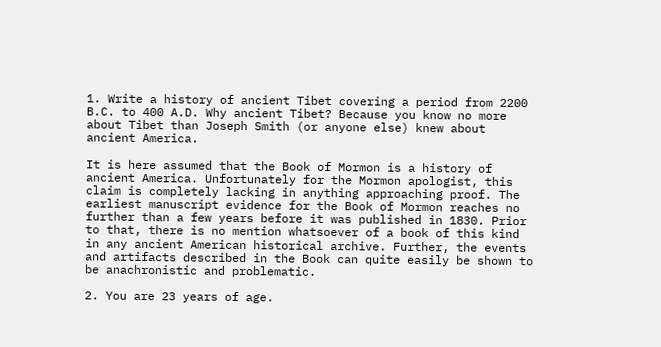1. Write a history of ancient Tibet covering a period from 2200 B.C. to 400 A.D. Why ancient Tibet? Because you know no more about Tibet than Joseph Smith (or anyone else) knew about ancient America.

It is here assumed that the Book of Mormon is a history of ancient America. Unfortunately for the Mormon apologist, this claim is completely lacking in anything approaching proof. The earliest manuscript evidence for the Book of Mormon reaches no further than a few years before it was published in 1830. Prior to that, there is no mention whatsoever of a book of this kind in any ancient American historical archive. Further, the events and artifacts described in the Book can quite easily be shown to be anachronistic and problematic.

2. You are 23 years of age.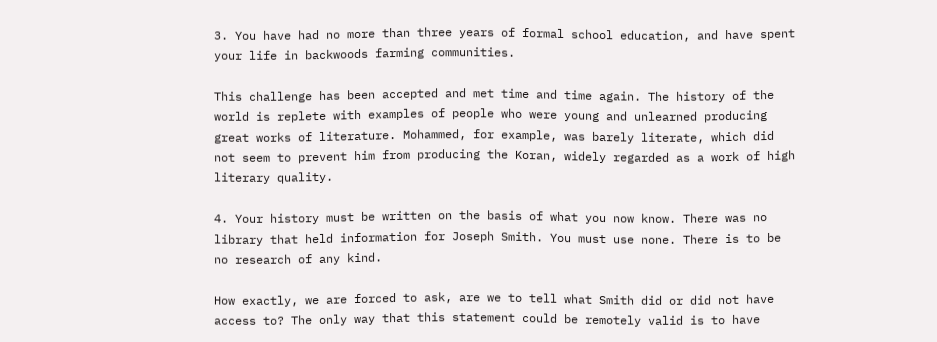3. You have had no more than three years of formal school education, and have spent your life in backwoods farming communities.

This challenge has been accepted and met time and time again. The history of the world is replete with examples of people who were young and unlearned producing great works of literature. Mohammed, for example, was barely literate, which did not seem to prevent him from producing the Koran, widely regarded as a work of high literary quality.

4. Your history must be written on the basis of what you now know. There was no library that held information for Joseph Smith. You must use none. There is to be no research of any kind.

How exactly, we are forced to ask, are we to tell what Smith did or did not have access to? The only way that this statement could be remotely valid is to have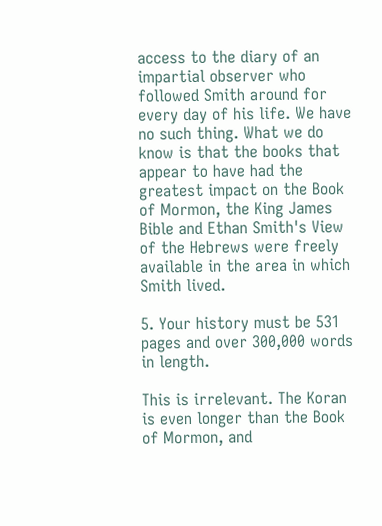access to the diary of an impartial observer who followed Smith around for every day of his life. We have no such thing. What we do know is that the books that appear to have had the greatest impact on the Book of Mormon, the King James Bible and Ethan Smith's View of the Hebrews were freely available in the area in which Smith lived.

5. Your history must be 531 pages and over 300,000 words in length.

This is irrelevant. The Koran is even longer than the Book of Mormon, and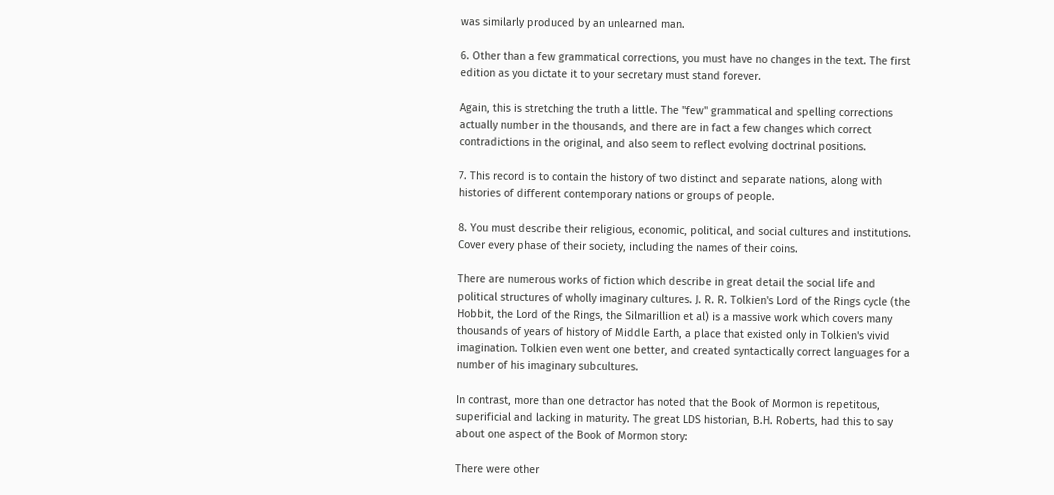was similarly produced by an unlearned man.

6. Other than a few grammatical corrections, you must have no changes in the text. The first edition as you dictate it to your secretary must stand forever.

Again, this is stretching the truth a little. The "few" grammatical and spelling corrections actually number in the thousands, and there are in fact a few changes which correct contradictions in the original, and also seem to reflect evolving doctrinal positions.

7. This record is to contain the history of two distinct and separate nations, along with histories of different contemporary nations or groups of people.

8. You must describe their religious, economic, political, and social cultures and institutions. Cover every phase of their society, including the names of their coins.

There are numerous works of fiction which describe in great detail the social life and political structures of wholly imaginary cultures. J. R. R. Tolkien's Lord of the Rings cycle (the Hobbit, the Lord of the Rings, the Silmarillion et al) is a massive work which covers many thousands of years of history of Middle Earth, a place that existed only in Tolkien's vivid imagination. Tolkien even went one better, and created syntactically correct languages for a number of his imaginary subcultures.

In contrast, more than one detractor has noted that the Book of Mormon is repetitous, superificial and lacking in maturity. The great LDS historian, B.H. Roberts, had this to say about one aspect of the Book of Mormon story:

There were other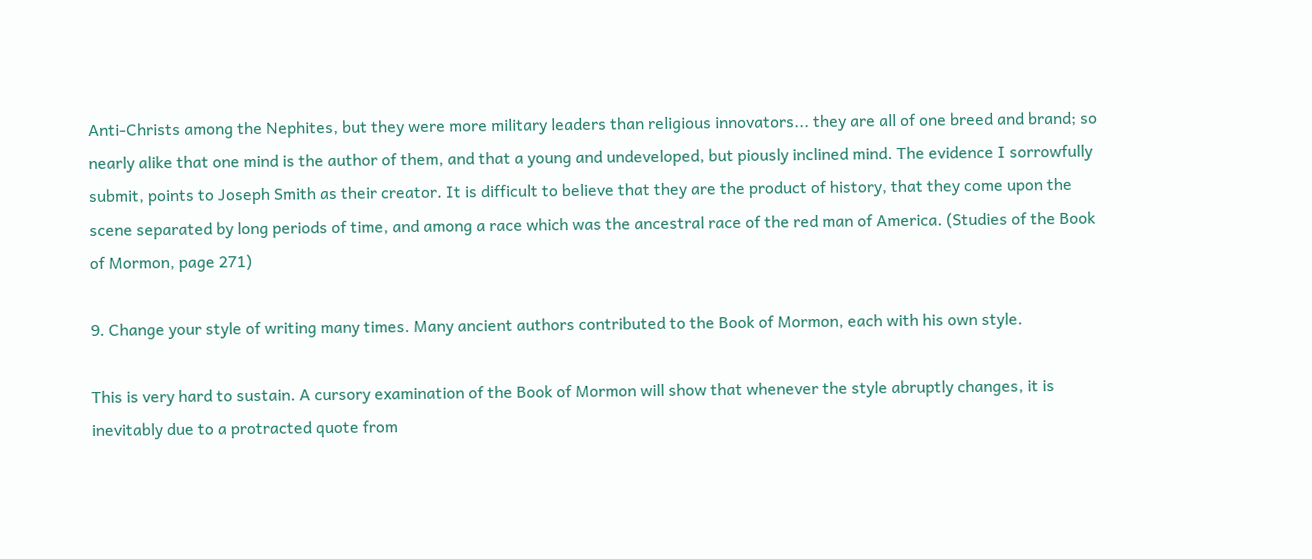Anti-Christs among the Nephites, but they were more military leaders than religious innovators... they are all of one breed and brand; so nearly alike that one mind is the author of them, and that a young and undeveloped, but piously inclined mind. The evidence I sorrowfully submit, points to Joseph Smith as their creator. It is difficult to believe that they are the product of history, that they come upon the scene separated by long periods of time, and among a race which was the ancestral race of the red man of America. (Studies of the Book of Mormon, page 271)

9. Change your style of writing many times. Many ancient authors contributed to the Book of Mormon, each with his own style.

This is very hard to sustain. A cursory examination of the Book of Mormon will show that whenever the style abruptly changes, it is inevitably due to a protracted quote from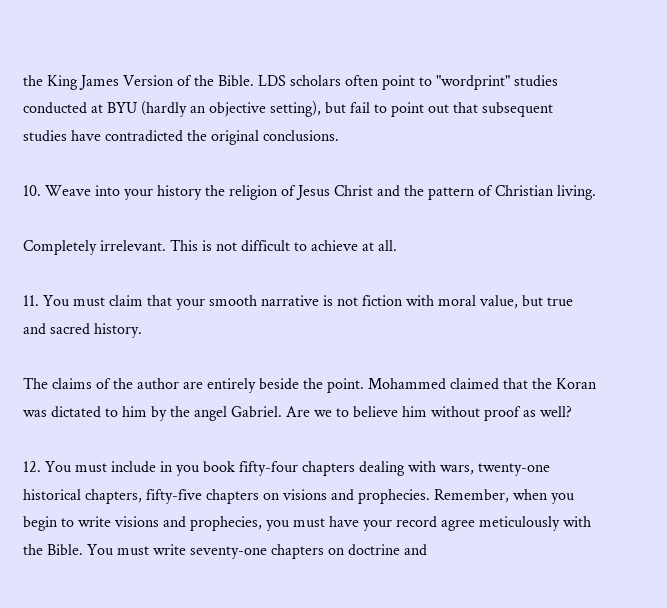the King James Version of the Bible. LDS scholars often point to "wordprint" studies conducted at BYU (hardly an objective setting), but fail to point out that subsequent studies have contradicted the original conclusions.

10. Weave into your history the religion of Jesus Christ and the pattern of Christian living.

Completely irrelevant. This is not difficult to achieve at all.

11. You must claim that your smooth narrative is not fiction with moral value, but true and sacred history.

The claims of the author are entirely beside the point. Mohammed claimed that the Koran was dictated to him by the angel Gabriel. Are we to believe him without proof as well?

12. You must include in you book fifty-four chapters dealing with wars, twenty-one historical chapters, fifty-five chapters on visions and prophecies. Remember, when you begin to write visions and prophecies, you must have your record agree meticulously with the Bible. You must write seventy-one chapters on doctrine and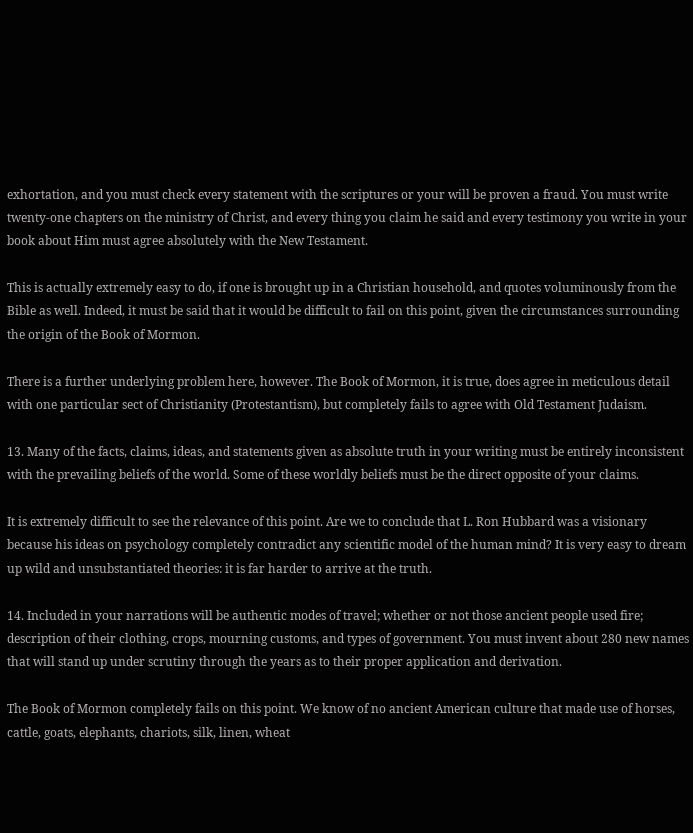exhortation, and you must check every statement with the scriptures or your will be proven a fraud. You must write twenty-one chapters on the ministry of Christ, and every thing you claim he said and every testimony you write in your book about Him must agree absolutely with the New Testament.

This is actually extremely easy to do, if one is brought up in a Christian household, and quotes voluminously from the Bible as well. Indeed, it must be said that it would be difficult to fail on this point, given the circumstances surrounding the origin of the Book of Mormon.

There is a further underlying problem here, however. The Book of Mormon, it is true, does agree in meticulous detail with one particular sect of Christianity (Protestantism), but completely fails to agree with Old Testament Judaism.

13. Many of the facts, claims, ideas, and statements given as absolute truth in your writing must be entirely inconsistent with the prevailing beliefs of the world. Some of these worldly beliefs must be the direct opposite of your claims.

It is extremely difficult to see the relevance of this point. Are we to conclude that L. Ron Hubbard was a visionary because his ideas on psychology completely contradict any scientific model of the human mind? It is very easy to dream up wild and unsubstantiated theories: it is far harder to arrive at the truth.

14. Included in your narrations will be authentic modes of travel; whether or not those ancient people used fire; description of their clothing, crops, mourning customs, and types of government. You must invent about 280 new names that will stand up under scrutiny through the years as to their proper application and derivation.

The Book of Mormon completely fails on this point. We know of no ancient American culture that made use of horses, cattle, goats, elephants, chariots, silk, linen, wheat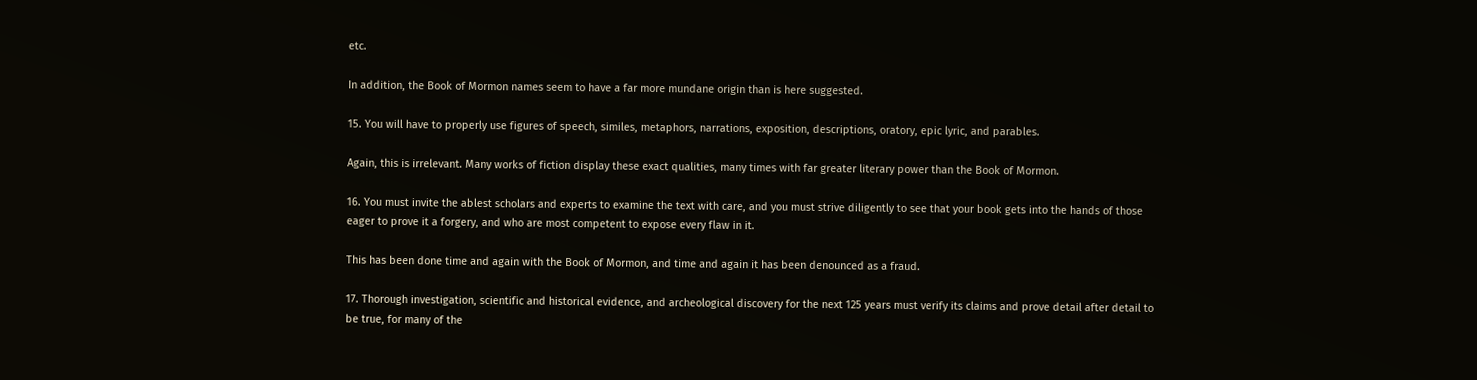etc.

In addition, the Book of Mormon names seem to have a far more mundane origin than is here suggested.

15. You will have to properly use figures of speech, similes, metaphors, narrations, exposition, descriptions, oratory, epic lyric, and parables.

Again, this is irrelevant. Many works of fiction display these exact qualities, many times with far greater literary power than the Book of Mormon.

16. You must invite the ablest scholars and experts to examine the text with care, and you must strive diligently to see that your book gets into the hands of those eager to prove it a forgery, and who are most competent to expose every flaw in it.

This has been done time and again with the Book of Mormon, and time and again it has been denounced as a fraud.

17. Thorough investigation, scientific and historical evidence, and archeological discovery for the next 125 years must verify its claims and prove detail after detail to be true, for many of the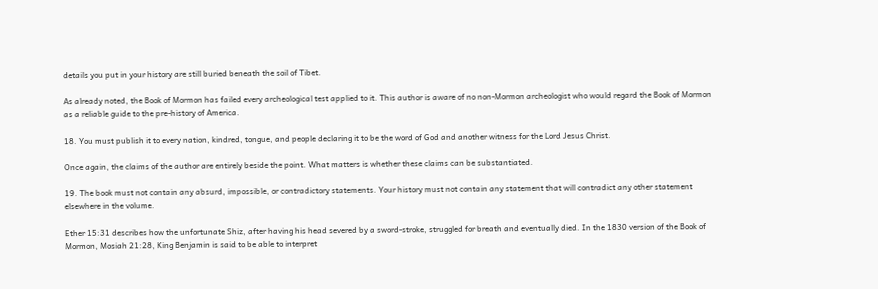details you put in your history are still buried beneath the soil of Tibet.

As already noted, the Book of Mormon has failed every archeological test applied to it. This author is aware of no non-Mormon archeologist who would regard the Book of Mormon as a reliable guide to the pre-history of America.

18. You must publish it to every nation, kindred, tongue, and people declaring it to be the word of God and another witness for the Lord Jesus Christ.

Once again, the claims of the author are entirely beside the point. What matters is whether these claims can be substantiated.

19. The book must not contain any absurd, impossible, or contradictory statements. Your history must not contain any statement that will contradict any other statement elsewhere in the volume.

Ether 15:31 describes how the unfortunate Shiz, after having his head severed by a sword-stroke, struggled for breath and eventually died. In the 1830 version of the Book of Mormon, Mosiah 21:28, King Benjamin is said to be able to interpret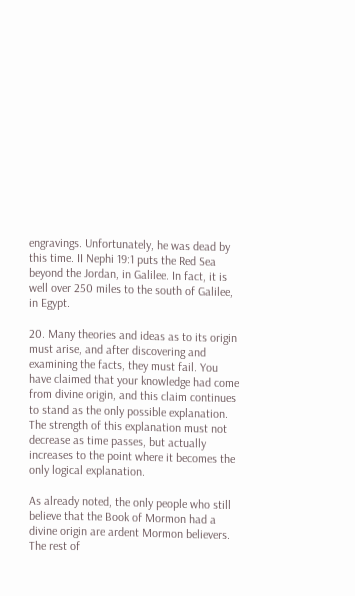engravings. Unfortunately, he was dead by this time. II Nephi 19:1 puts the Red Sea beyond the Jordan, in Galilee. In fact, it is well over 250 miles to the south of Galilee, in Egypt.

20. Many theories and ideas as to its origin must arise, and after discovering and examining the facts, they must fail. You have claimed that your knowledge had come from divine origin, and this claim continues to stand as the only possible explanation. The strength of this explanation must not decrease as time passes, but actually increases to the point where it becomes the only logical explanation.

As already noted, the only people who still believe that the Book of Mormon had a divine origin are ardent Mormon believers. The rest of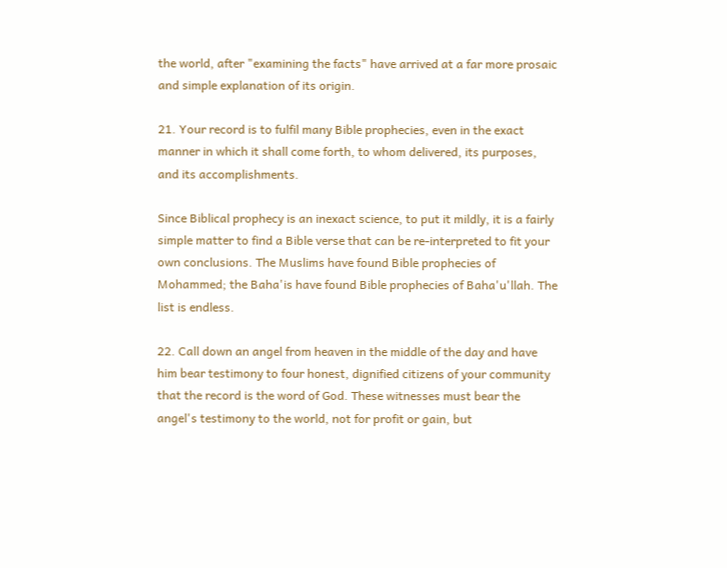the world, after "examining the facts" have arrived at a far more prosaic and simple explanation of its origin.

21. Your record is to fulfil many Bible prophecies, even in the exact manner in which it shall come forth, to whom delivered, its purposes, and its accomplishments.

Since Biblical prophecy is an inexact science, to put it mildly, it is a fairly simple matter to find a Bible verse that can be re-interpreted to fit your own conclusions. The Muslims have found Bible prophecies of Mohammed; the Baha'is have found Bible prophecies of Baha'u'llah. The list is endless.

22. Call down an angel from heaven in the middle of the day and have him bear testimony to four honest, dignified citizens of your community that the record is the word of God. These witnesses must bear the angel's testimony to the world, not for profit or gain, but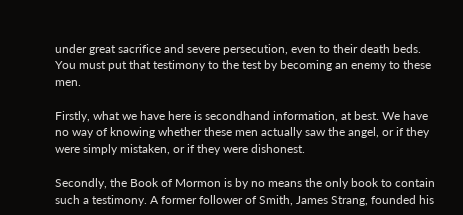under great sacrifice and severe persecution, even to their death beds. You must put that testimony to the test by becoming an enemy to these men.

Firstly, what we have here is secondhand information, at best. We have no way of knowing whether these men actually saw the angel, or if they were simply mistaken, or if they were dishonest.

Secondly, the Book of Mormon is by no means the only book to contain such a testimony. A former follower of Smith, James Strang, founded his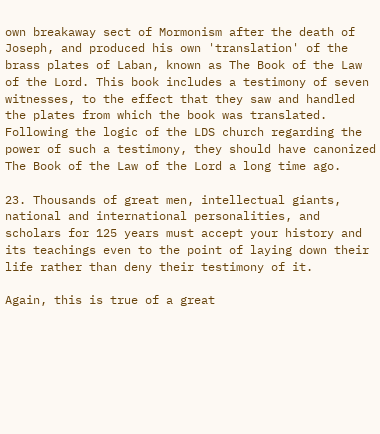own breakaway sect of Mormonism after the death of Joseph, and produced his own 'translation' of the brass plates of Laban, known as The Book of the Law of the Lord. This book includes a testimony of seven witnesses, to the effect that they saw and handled the plates from which the book was translated. Following the logic of the LDS church regarding the power of such a testimony, they should have canonized The Book of the Law of the Lord a long time ago.

23. Thousands of great men, intellectual giants, national and international personalities, and scholars for 125 years must accept your history and its teachings even to the point of laying down their life rather than deny their testimony of it.

Again, this is true of a great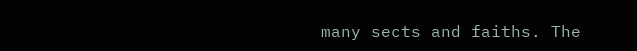many sects and faiths. The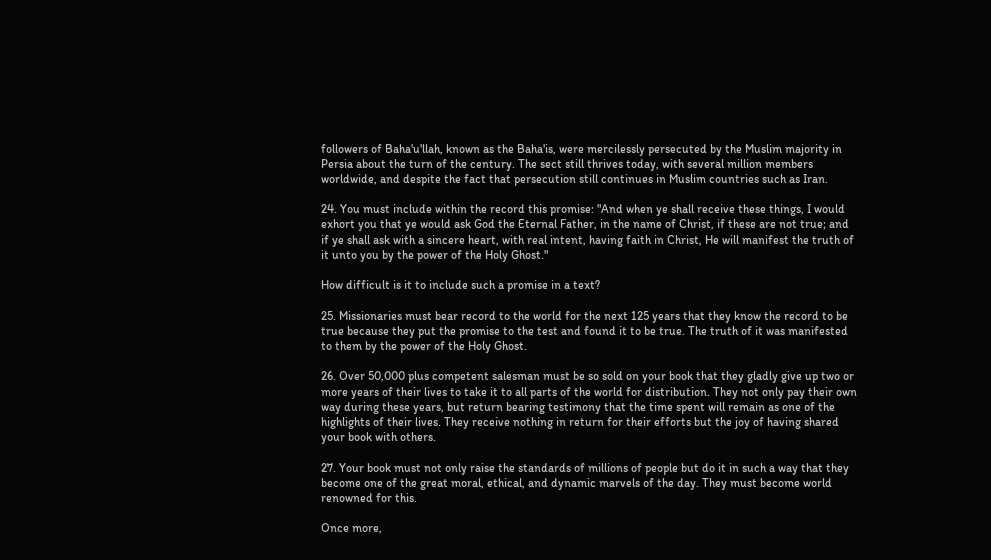followers of Baha'u'llah, known as the Baha'is, were mercilessly persecuted by the Muslim majority in Persia about the turn of the century. The sect still thrives today, with several million members worldwide, and despite the fact that persecution still continues in Muslim countries such as Iran.

24. You must include within the record this promise: "And when ye shall receive these things, I would exhort you that ye would ask God the Eternal Father, in the name of Christ, if these are not true; and if ye shall ask with a sincere heart, with real intent, having faith in Christ, He will manifest the truth of it unto you by the power of the Holy Ghost."

How difficult is it to include such a promise in a text?

25. Missionaries must bear record to the world for the next 125 years that they know the record to be true because they put the promise to the test and found it to be true. The truth of it was manifested to them by the power of the Holy Ghost.

26. Over 50,000 plus competent salesman must be so sold on your book that they gladly give up two or more years of their lives to take it to all parts of the world for distribution. They not only pay their own way during these years, but return bearing testimony that the time spent will remain as one of the highlights of their lives. They receive nothing in return for their efforts but the joy of having shared your book with others.

27. Your book must not only raise the standards of millions of people but do it in such a way that they become one of the great moral, ethical, and dynamic marvels of the day. They must become world renowned for this.

Once more,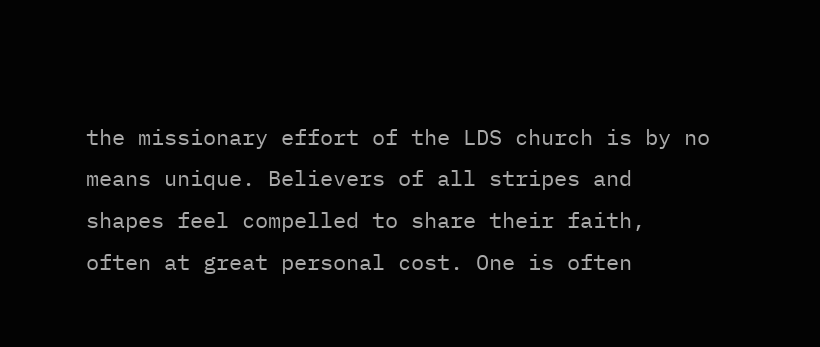the missionary effort of the LDS church is by no means unique. Believers of all stripes and shapes feel compelled to share their faith, often at great personal cost. One is often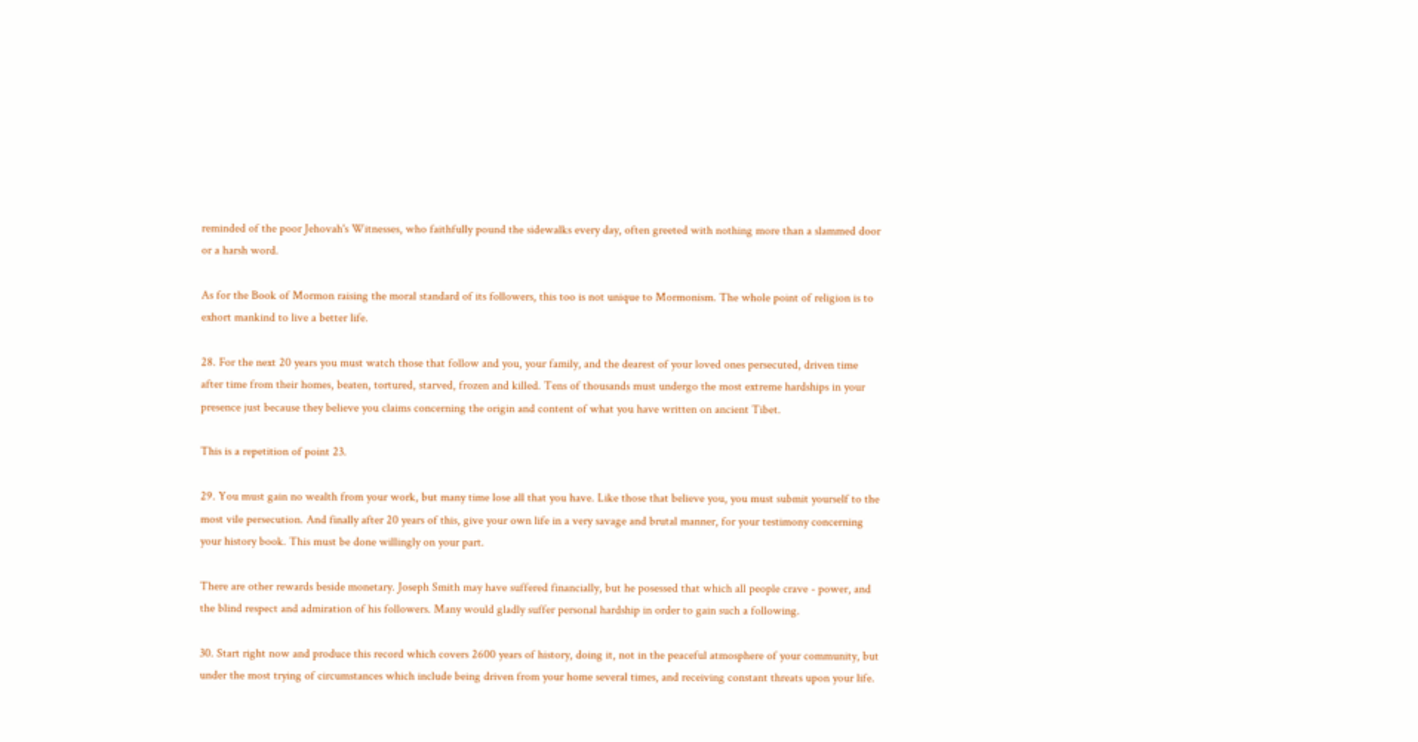reminded of the poor Jehovah's Witnesses, who faithfully pound the sidewalks every day, often greeted with nothing more than a slammed door or a harsh word.

As for the Book of Mormon raising the moral standard of its followers, this too is not unique to Mormonism. The whole point of religion is to exhort mankind to live a better life.

28. For the next 20 years you must watch those that follow and you, your family, and the dearest of your loved ones persecuted, driven time after time from their homes, beaten, tortured, starved, frozen and killed. Tens of thousands must undergo the most extreme hardships in your presence just because they believe you claims concerning the origin and content of what you have written on ancient Tibet.

This is a repetition of point 23.

29. You must gain no wealth from your work, but many time lose all that you have. Like those that believe you, you must submit yourself to the most vile persecution. And finally after 20 years of this, give your own life in a very savage and brutal manner, for your testimony concerning your history book. This must be done willingly on your part.

There are other rewards beside monetary. Joseph Smith may have suffered financially, but he posessed that which all people crave - power, and the blind respect and admiration of his followers. Many would gladly suffer personal hardship in order to gain such a following.

30. Start right now and produce this record which covers 2600 years of history, doing it, not in the peaceful atmosphere of your community, but under the most trying of circumstances which include being driven from your home several times, and receiving constant threats upon your life.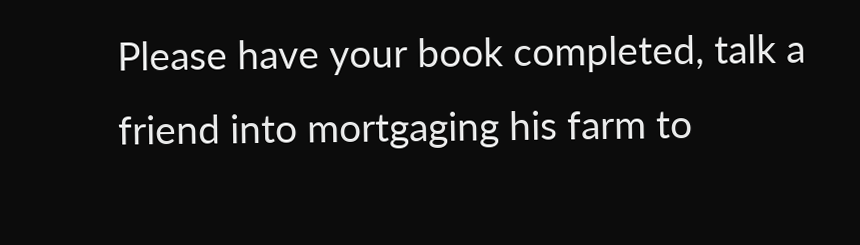Please have your book completed, talk a friend into mortgaging his farm to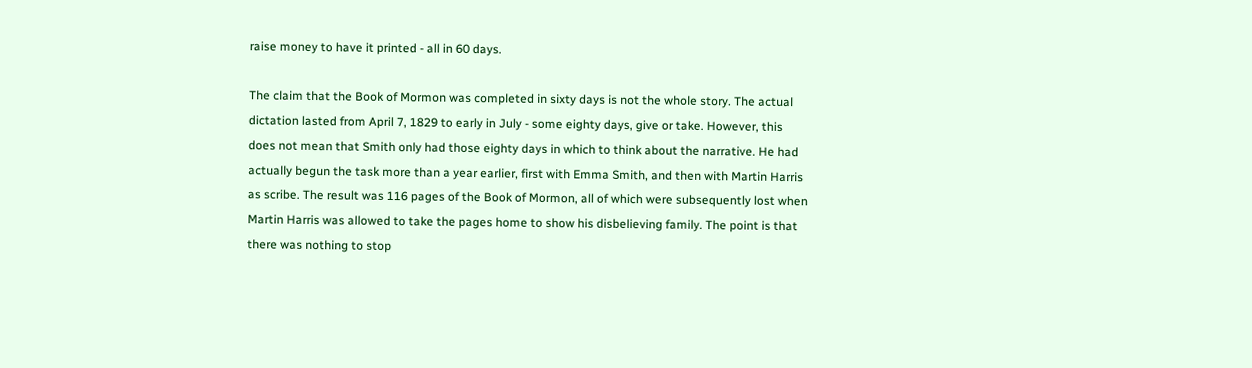raise money to have it printed - all in 60 days.

The claim that the Book of Mormon was completed in sixty days is not the whole story. The actual dictation lasted from April 7, 1829 to early in July - some eighty days, give or take. However, this does not mean that Smith only had those eighty days in which to think about the narrative. He had actually begun the task more than a year earlier, first with Emma Smith, and then with Martin Harris as scribe. The result was 116 pages of the Book of Mormon, all of which were subsequently lost when Martin Harris was allowed to take the pages home to show his disbelieving family. The point is that there was nothing to stop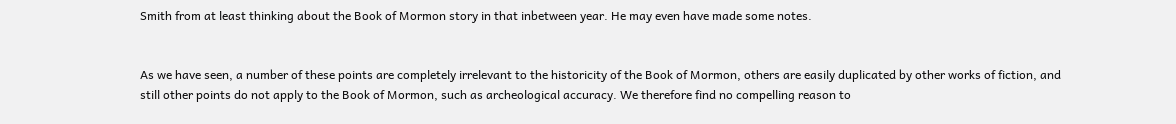Smith from at least thinking about the Book of Mormon story in that inbetween year. He may even have made some notes.


As we have seen, a number of these points are completely irrelevant to the historicity of the Book of Mormon, others are easily duplicated by other works of fiction, and still other points do not apply to the Book of Mormon, such as archeological accuracy. We therefore find no compelling reason to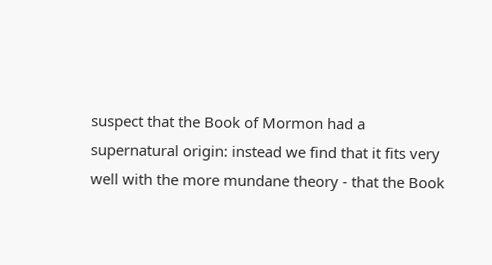suspect that the Book of Mormon had a supernatural origin: instead we find that it fits very well with the more mundane theory - that the Book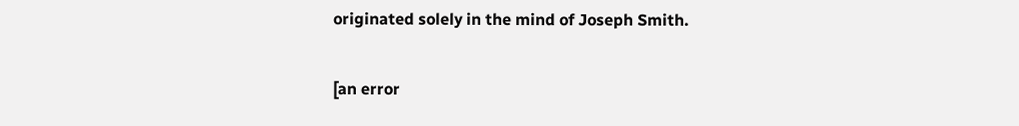originated solely in the mind of Joseph Smith.

[an error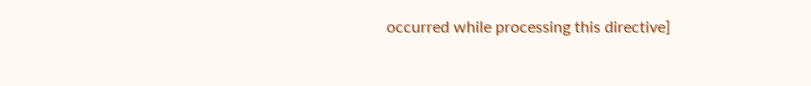occurred while processing this directive]